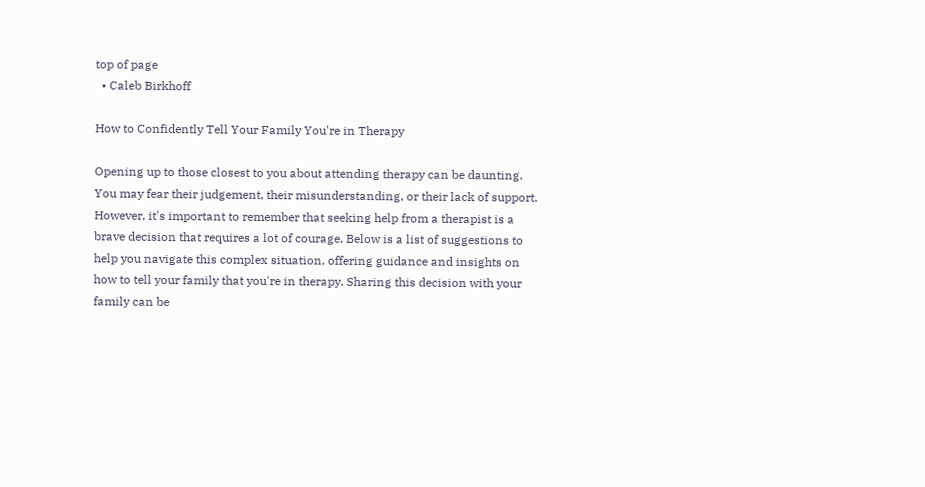top of page
  • Caleb Birkhoff

How to Confidently Tell Your Family You're in Therapy

Opening up to those closest to you about attending therapy can be daunting. You may fear their judgement, their misunderstanding, or their lack of support. However, it's important to remember that seeking help from a therapist is a brave decision that requires a lot of courage. Below is a list of suggestions to help you navigate this complex situation, offering guidance and insights on how to tell your family that you're in therapy. Sharing this decision with your family can be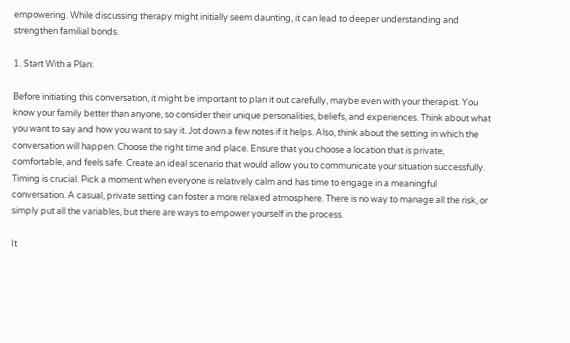empowering. While discussing therapy might initially seem daunting, it can lead to deeper understanding and strengthen familial bonds.

1. Start With a Plan:

Before initiating this conversation, it might be important to plan it out carefully, maybe even with your therapist. You know your family better than anyone, so consider their unique personalities, beliefs, and experiences. Think about what you want to say and how you want to say it. Jot down a few notes if it helps. Also, think about the setting in which the conversation will happen. Choose the right time and place. Ensure that you choose a location that is private, comfortable, and feels safe. Create an ideal scenario that would allow you to communicate your situation successfully. Timing is crucial. Pick a moment when everyone is relatively calm and has time to engage in a meaningful conversation. A casual, private setting can foster a more relaxed atmosphere. There is no way to manage all the risk, or simply put all the variables, but there are ways to empower yourself in the process.

It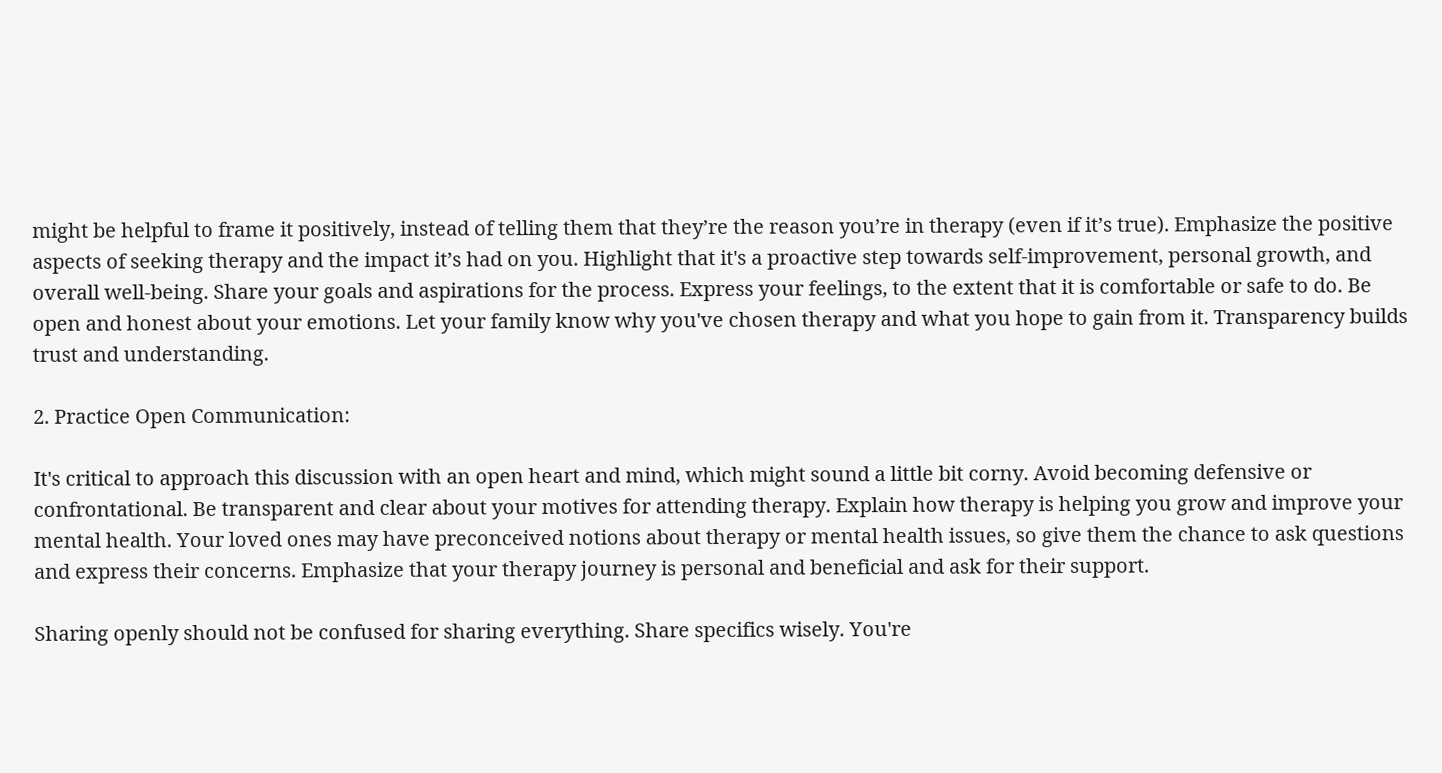might be helpful to frame it positively, instead of telling them that they’re the reason you’re in therapy (even if it’s true). Emphasize the positive aspects of seeking therapy and the impact it’s had on you. Highlight that it's a proactive step towards self-improvement, personal growth, and overall well-being. Share your goals and aspirations for the process. Express your feelings, to the extent that it is comfortable or safe to do. Be open and honest about your emotions. Let your family know why you've chosen therapy and what you hope to gain from it. Transparency builds trust and understanding.

2. Practice Open Communication:

It's critical to approach this discussion with an open heart and mind, which might sound a little bit corny. Avoid becoming defensive or confrontational. Be transparent and clear about your motives for attending therapy. Explain how therapy is helping you grow and improve your mental health. Your loved ones may have preconceived notions about therapy or mental health issues, so give them the chance to ask questions and express their concerns. Emphasize that your therapy journey is personal and beneficial and ask for their support.

Sharing openly should not be confused for sharing everything. Share specifics wisely. You're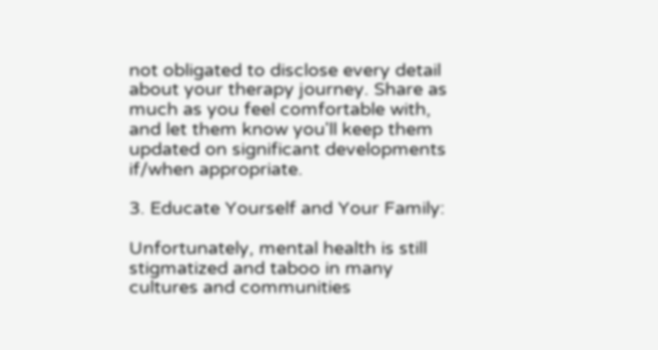not obligated to disclose every detail about your therapy journey. Share as much as you feel comfortable with, and let them know you'll keep them updated on significant developments if/when appropriate.

3. Educate Yourself and Your Family:

Unfortunately, mental health is still stigmatized and taboo in many cultures and communities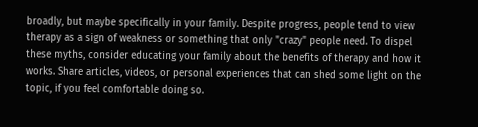broadly, but maybe specifically in your family. Despite progress, people tend to view therapy as a sign of weakness or something that only "crazy" people need. To dispel these myths, consider educating your family about the benefits of therapy and how it works. Share articles, videos, or personal experiences that can shed some light on the topic, if you feel comfortable doing so.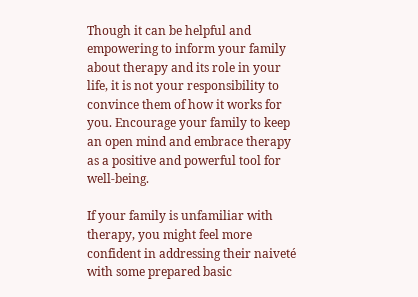Though it can be helpful and empowering to inform your family about therapy and its role in your life, it is not your responsibility to convince them of how it works for you. Encourage your family to keep an open mind and embrace therapy as a positive and powerful tool for well-being.

If your family is unfamiliar with therapy, you might feel more confident in addressing their naiveté with some prepared basic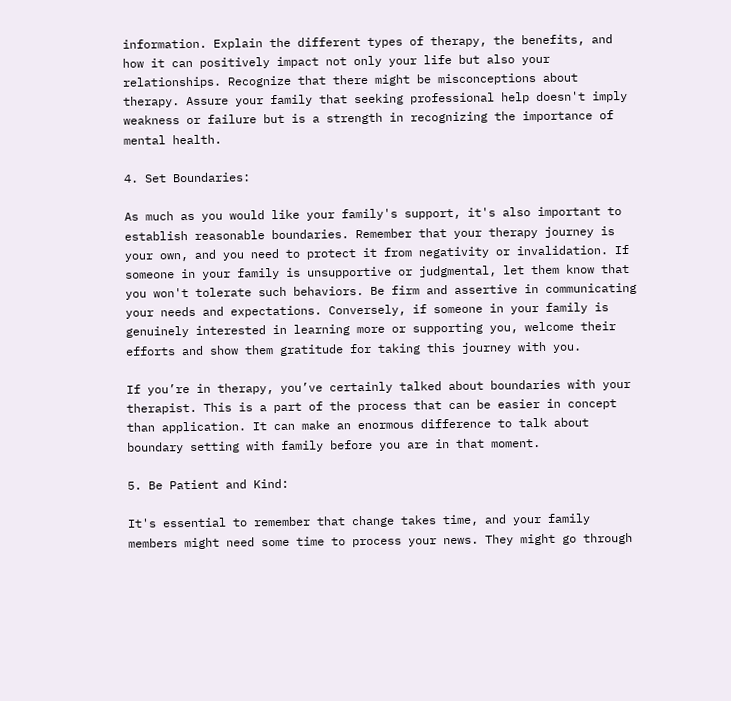information. Explain the different types of therapy, the benefits, and how it can positively impact not only your life but also your relationships. Recognize that there might be misconceptions about therapy. Assure your family that seeking professional help doesn't imply weakness or failure but is a strength in recognizing the importance of mental health.

4. Set Boundaries:

As much as you would like your family's support, it's also important to establish reasonable boundaries. Remember that your therapy journey is your own, and you need to protect it from negativity or invalidation. If someone in your family is unsupportive or judgmental, let them know that you won't tolerate such behaviors. Be firm and assertive in communicating your needs and expectations. Conversely, if someone in your family is genuinely interested in learning more or supporting you, welcome their efforts and show them gratitude for taking this journey with you.

If you’re in therapy, you’ve certainly talked about boundaries with your therapist. This is a part of the process that can be easier in concept than application. It can make an enormous difference to talk about boundary setting with family before you are in that moment.

5. Be Patient and Kind:

It's essential to remember that change takes time, and your family members might need some time to process your news. They might go through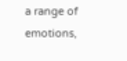a range of emotions,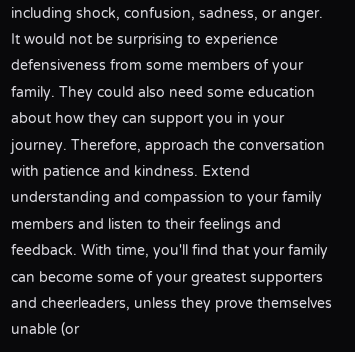including shock, confusion, sadness, or anger. It would not be surprising to experience defensiveness from some members of your family. They could also need some education about how they can support you in your journey. Therefore, approach the conversation with patience and kindness. Extend understanding and compassion to your family members and listen to their feelings and feedback. With time, you'll find that your family can become some of your greatest supporters and cheerleaders, unless they prove themselves unable (or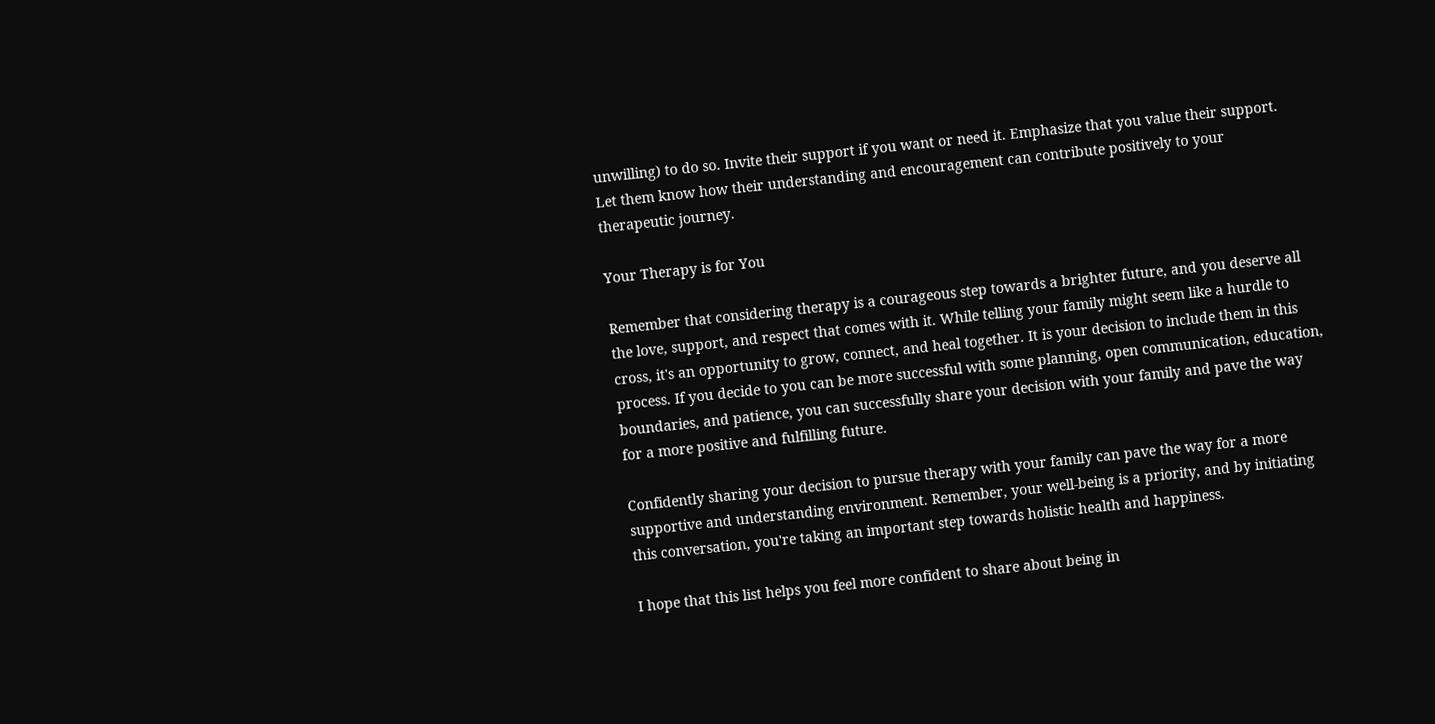unwilling) to do so. Invite their support if you want or need it. Emphasize that you value their support. Let them know how their understanding and encouragement can contribute positively to your therapeutic journey.

Your Therapy is for You

Remember that considering therapy is a courageous step towards a brighter future, and you deserve all the love, support, and respect that comes with it. While telling your family might seem like a hurdle to cross, it's an opportunity to grow, connect, and heal together. It is your decision to include them in this process. If you decide to you can be more successful with some planning, open communication, education, boundaries, and patience, you can successfully share your decision with your family and pave the way for a more positive and fulfilling future.

Confidently sharing your decision to pursue therapy with your family can pave the way for a more supportive and understanding environment. Remember, your well-being is a priority, and by initiating this conversation, you're taking an important step towards holistic health and happiness.

I hope that this list helps you feel more confident to share about being in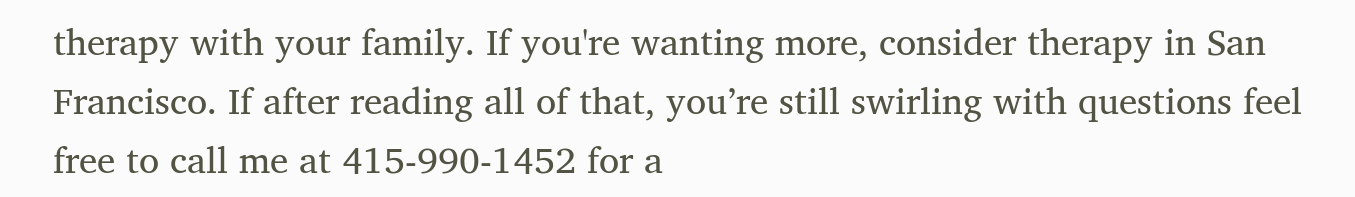therapy with your family. If you're wanting more, consider therapy in San Francisco. If after reading all of that, you’re still swirling with questions feel free to call me at 415-990-1452 for a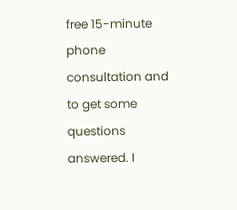free 15-minute phone consultation and to get some questions answered. I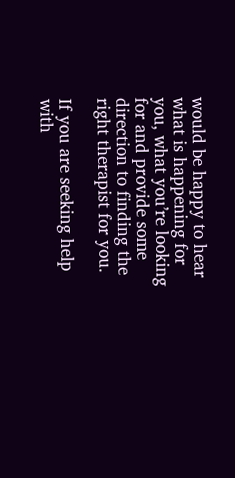would be happy to hear what is happening for you, what you’re looking for and provide some direction to finding the right therapist for you.

If you are seeking help with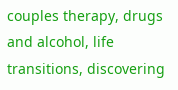couples therapy, drugs and alcohol, life transitions, discovering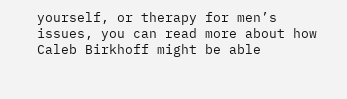yourself, or therapy for men’s issues, you can read more about how Caleb Birkhoff might be able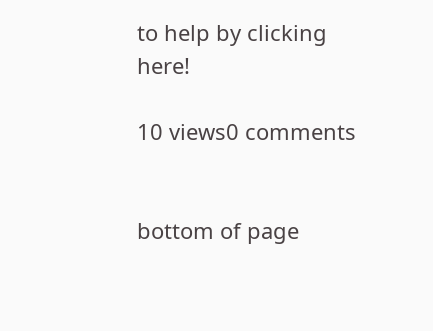to help by clicking here!

10 views0 comments


bottom of page